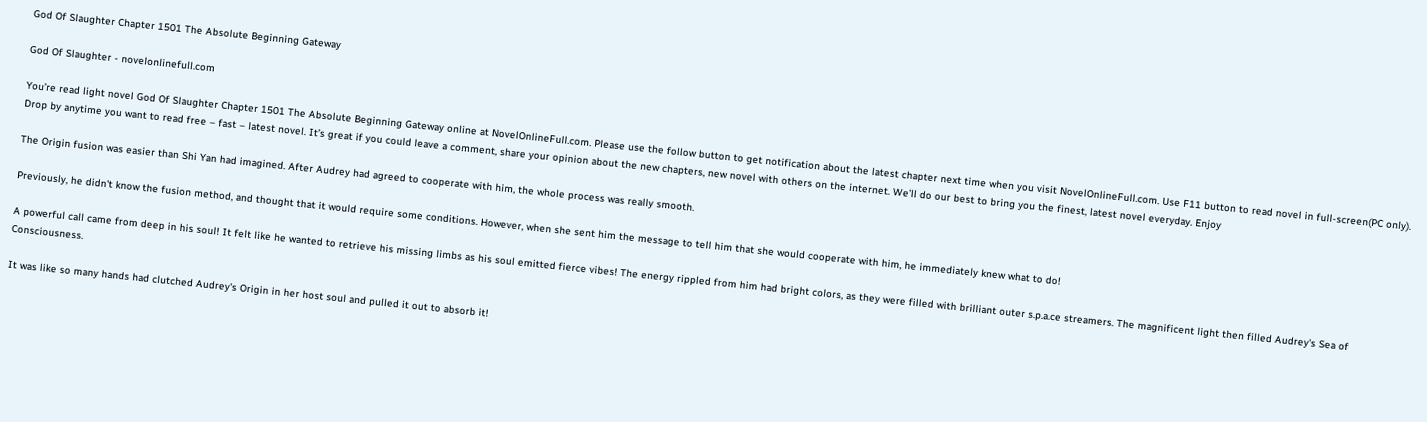God Of Slaughter Chapter 1501 The Absolute Beginning Gateway

God Of Slaughter - novelonlinefull.com

You’re read light novel God Of Slaughter Chapter 1501 The Absolute Beginning Gateway online at NovelOnlineFull.com. Please use the follow button to get notification about the latest chapter next time when you visit NovelOnlineFull.com. Use F11 button to read novel in full-screen(PC only). Drop by anytime you want to read free – fast – latest novel. It’s great if you could leave a comment, share your opinion about the new chapters, new novel with others on the internet. We’ll do our best to bring you the finest, latest novel everyday. Enjoy

The Origin fusion was easier than Shi Yan had imagined. After Audrey had agreed to cooperate with him, the whole process was really smooth.

Previously, he didn't know the fusion method, and thought that it would require some conditions. However, when she sent him the message to tell him that she would cooperate with him, he immediately knew what to do!

A powerful call came from deep in his soul! It felt like he wanted to retrieve his missing limbs as his soul emitted fierce vibes! The energy rippled from him had bright colors, as they were filled with brilliant outer s.p.a.ce streamers. The magnificent light then filled Audrey's Sea of Consciousness.

It was like so many hands had clutched Audrey's Origin in her host soul and pulled it out to absorb it!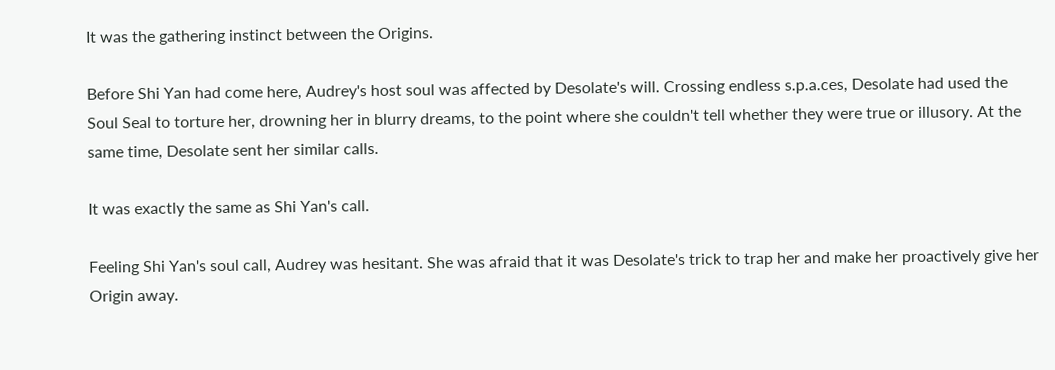It was the gathering instinct between the Origins.

Before Shi Yan had come here, Audrey's host soul was affected by Desolate's will. Crossing endless s.p.a.ces, Desolate had used the Soul Seal to torture her, drowning her in blurry dreams, to the point where she couldn't tell whether they were true or illusory. At the same time, Desolate sent her similar calls.

It was exactly the same as Shi Yan's call.

Feeling Shi Yan's soul call, Audrey was hesitant. She was afraid that it was Desolate's trick to trap her and make her proactively give her Origin away.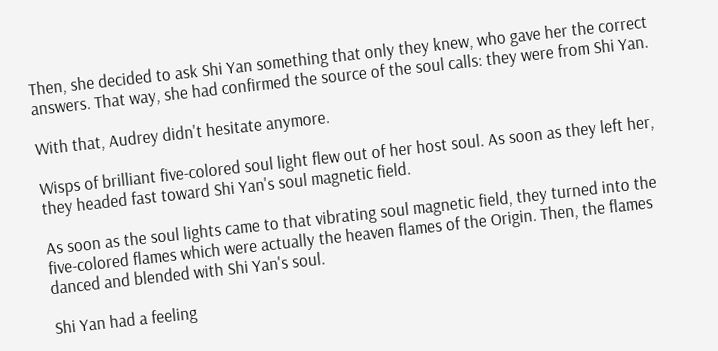Then, she decided to ask Shi Yan something that only they knew, who gave her the correct answers. That way, she had confirmed the source of the soul calls: they were from Shi Yan.

With that, Audrey didn't hesitate anymore.

Wisps of brilliant five-colored soul light flew out of her host soul. As soon as they left her, they headed fast toward Shi Yan's soul magnetic field.

As soon as the soul lights came to that vibrating soul magnetic field, they turned into the five-colored flames which were actually the heaven flames of the Origin. Then, the flames danced and blended with Shi Yan's soul.

Shi Yan had a feeling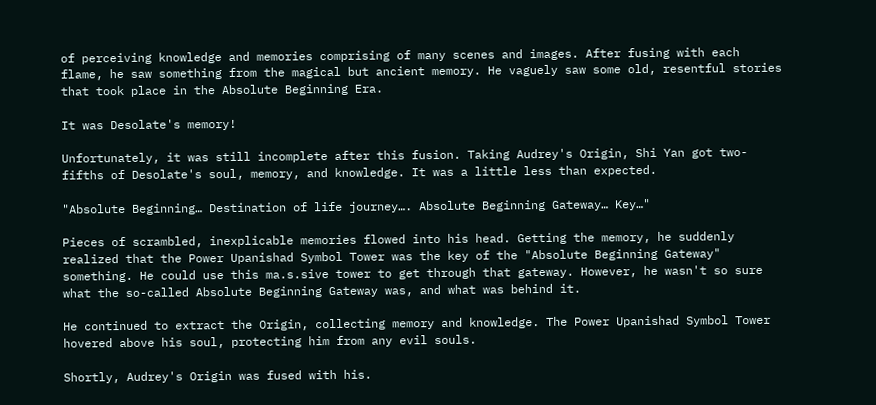of perceiving knowledge and memories comprising of many scenes and images. After fusing with each flame, he saw something from the magical but ancient memory. He vaguely saw some old, resentful stories that took place in the Absolute Beginning Era.

It was Desolate's memory!

Unfortunately, it was still incomplete after this fusion. Taking Audrey's Origin, Shi Yan got two-fifths of Desolate's soul, memory, and knowledge. It was a little less than expected.

"Absolute Beginning… Destination of life journey…. Absolute Beginning Gateway… Key…"

Pieces of scrambled, inexplicable memories flowed into his head. Getting the memory, he suddenly realized that the Power Upanishad Symbol Tower was the key of the "Absolute Beginning Gateway" something. He could use this ma.s.sive tower to get through that gateway. However, he wasn't so sure what the so-called Absolute Beginning Gateway was, and what was behind it.

He continued to extract the Origin, collecting memory and knowledge. The Power Upanishad Symbol Tower hovered above his soul, protecting him from any evil souls.

Shortly, Audrey's Origin was fused with his.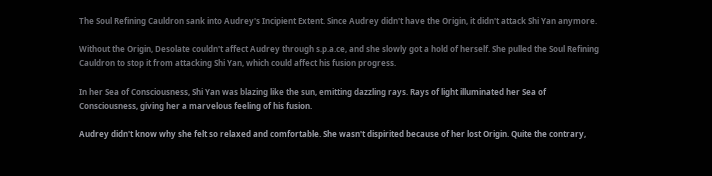The Soul Refining Cauldron sank into Audrey's Incipient Extent. Since Audrey didn't have the Origin, it didn't attack Shi Yan anymore.

Without the Origin, Desolate couldn't affect Audrey through s.p.a.ce, and she slowly got a hold of herself. She pulled the Soul Refining Cauldron to stop it from attacking Shi Yan, which could affect his fusion progress.

In her Sea of Consciousness, Shi Yan was blazing like the sun, emitting dazzling rays. Rays of light illuminated her Sea of Consciousness, giving her a marvelous feeling of his fusion.

Audrey didn't know why she felt so relaxed and comfortable. She wasn't dispirited because of her lost Origin. Quite the contrary,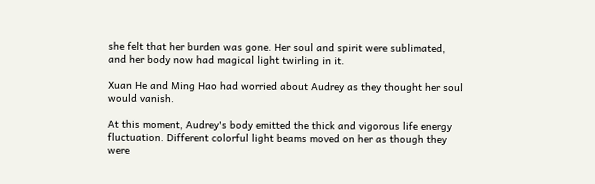she felt that her burden was gone. Her soul and spirit were sublimated, and her body now had magical light twirling in it.

Xuan He and Ming Hao had worried about Audrey as they thought her soul would vanish.

At this moment, Audrey's body emitted the thick and vigorous life energy fluctuation. Different colorful light beams moved on her as though they were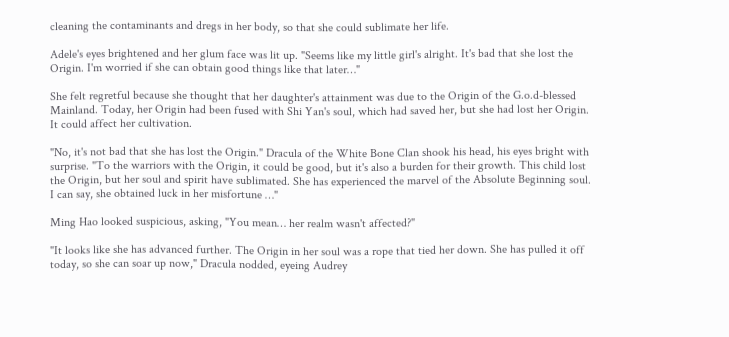cleaning the contaminants and dregs in her body, so that she could sublimate her life.

Adele's eyes brightened and her glum face was lit up. "Seems like my little girl's alright. It's bad that she lost the Origin. I'm worried if she can obtain good things like that later…"

She felt regretful because she thought that her daughter's attainment was due to the Origin of the G.o.d-blessed Mainland. Today, her Origin had been fused with Shi Yan's soul, which had saved her, but she had lost her Origin. It could affect her cultivation.

"No, it's not bad that she has lost the Origin." Dracula of the White Bone Clan shook his head, his eyes bright with surprise. "To the warriors with the Origin, it could be good, but it's also a burden for their growth. This child lost the Origin, but her soul and spirit have sublimated. She has experienced the marvel of the Absolute Beginning soul. I can say, she obtained luck in her misfortune …"

Ming Hao looked suspicious, asking, "You mean… her realm wasn't affected?"

"It looks like she has advanced further. The Origin in her soul was a rope that tied her down. She has pulled it off today, so she can soar up now," Dracula nodded, eyeing Audrey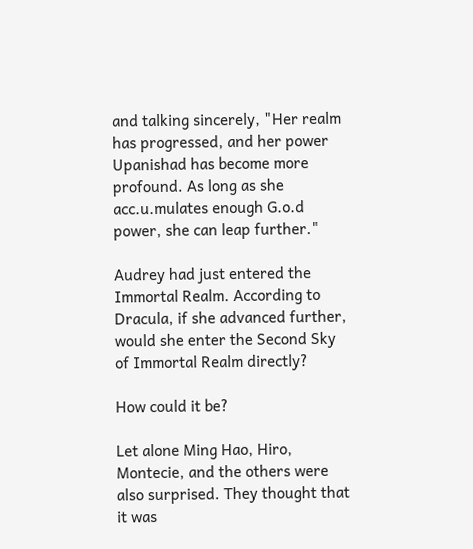and talking sincerely, "Her realm has progressed, and her power Upanishad has become more profound. As long as she acc.u.mulates enough G.o.d power, she can leap further."

Audrey had just entered the Immortal Realm. According to Dracula, if she advanced further, would she enter the Second Sky of Immortal Realm directly?

How could it be?

Let alone Ming Hao, Hiro, Montecie, and the others were also surprised. They thought that it was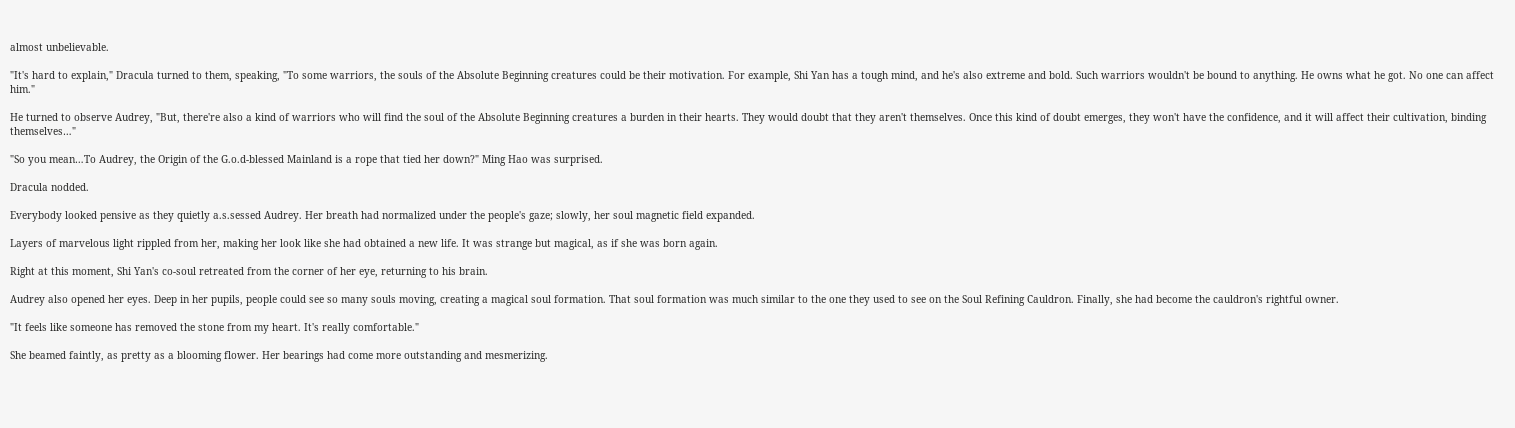almost unbelievable.

"It's hard to explain," Dracula turned to them, speaking, "To some warriors, the souls of the Absolute Beginning creatures could be their motivation. For example, Shi Yan has a tough mind, and he's also extreme and bold. Such warriors wouldn't be bound to anything. He owns what he got. No one can affect him."

He turned to observe Audrey, "But, there're also a kind of warriors who will find the soul of the Absolute Beginning creatures a burden in their hearts. They would doubt that they aren't themselves. Once this kind of doubt emerges, they won't have the confidence, and it will affect their cultivation, binding themselves…"

"So you mean…To Audrey, the Origin of the G.o.d-blessed Mainland is a rope that tied her down?" Ming Hao was surprised.

Dracula nodded.

Everybody looked pensive as they quietly a.s.sessed Audrey. Her breath had normalized under the people's gaze; slowly, her soul magnetic field expanded.

Layers of marvelous light rippled from her, making her look like she had obtained a new life. It was strange but magical, as if she was born again.

Right at this moment, Shi Yan's co-soul retreated from the corner of her eye, returning to his brain.

Audrey also opened her eyes. Deep in her pupils, people could see so many souls moving, creating a magical soul formation. That soul formation was much similar to the one they used to see on the Soul Refining Cauldron. Finally, she had become the cauldron's rightful owner.

"It feels like someone has removed the stone from my heart. It's really comfortable."

She beamed faintly, as pretty as a blooming flower. Her bearings had come more outstanding and mesmerizing.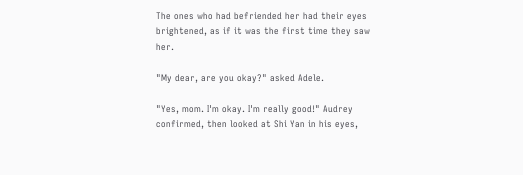The ones who had befriended her had their eyes brightened, as if it was the first time they saw her.

"My dear, are you okay?" asked Adele.

"Yes, mom. I'm okay. I'm really good!" Audrey confirmed, then looked at Shi Yan in his eyes,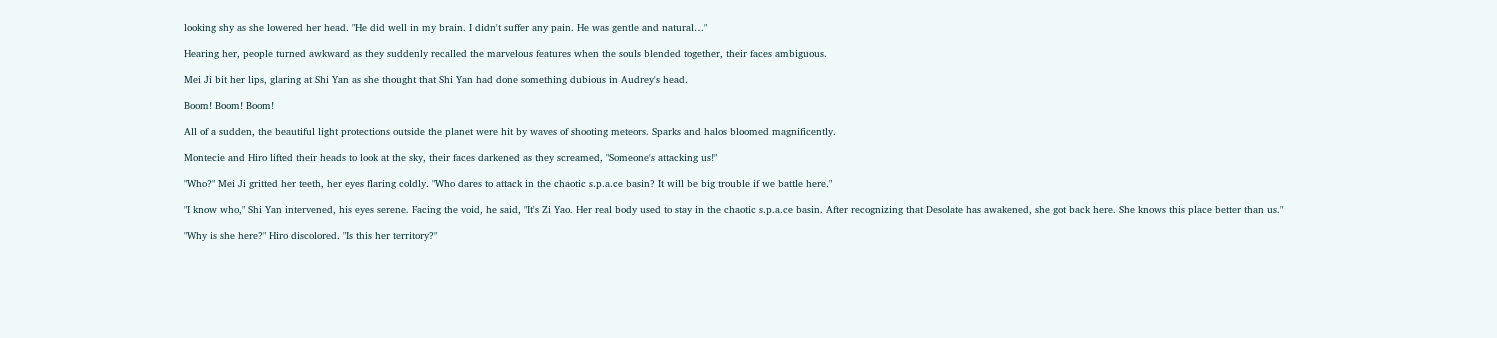looking shy as she lowered her head. "He did well in my brain. I didn't suffer any pain. He was gentle and natural…"

Hearing her, people turned awkward as they suddenly recalled the marvelous features when the souls blended together, their faces ambiguous.

Mei Ji bit her lips, glaring at Shi Yan as she thought that Shi Yan had done something dubious in Audrey's head.

Boom! Boom! Boom!

All of a sudden, the beautiful light protections outside the planet were hit by waves of shooting meteors. Sparks and halos bloomed magnificently.

Montecie and Hiro lifted their heads to look at the sky, their faces darkened as they screamed, "Someone's attacking us!"

"Who?" Mei Ji gritted her teeth, her eyes flaring coldly. "Who dares to attack in the chaotic s.p.a.ce basin? It will be big trouble if we battle here."

"I know who," Shi Yan intervened, his eyes serene. Facing the void, he said, "It's Zi Yao. Her real body used to stay in the chaotic s.p.a.ce basin. After recognizing that Desolate has awakened, she got back here. She knows this place better than us."

"Why is she here?" Hiro discolored. "Is this her territory?"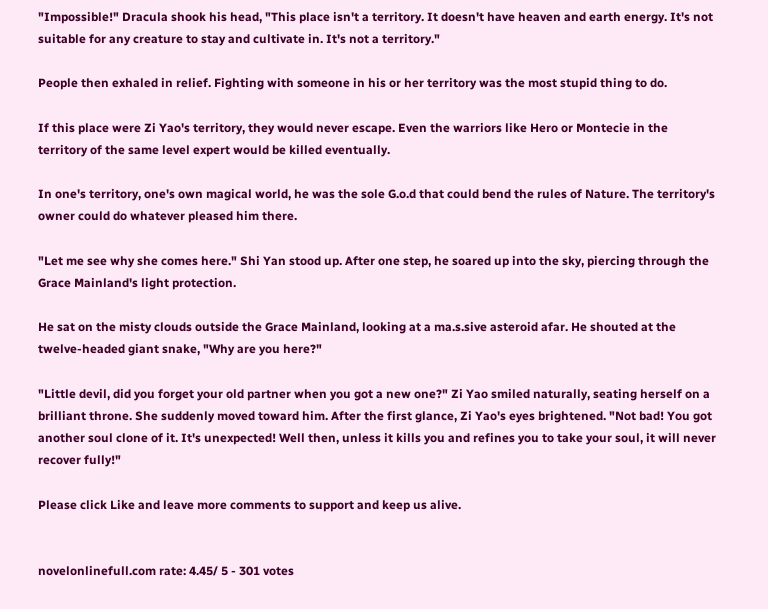"Impossible!" Dracula shook his head, "This place isn't a territory. It doesn't have heaven and earth energy. It's not suitable for any creature to stay and cultivate in. It's not a territory."

People then exhaled in relief. Fighting with someone in his or her territory was the most stupid thing to do.

If this place were Zi Yao's territory, they would never escape. Even the warriors like Hero or Montecie in the territory of the same level expert would be killed eventually.

In one's territory, one's own magical world, he was the sole G.o.d that could bend the rules of Nature. The territory's owner could do whatever pleased him there.

"Let me see why she comes here." Shi Yan stood up. After one step, he soared up into the sky, piercing through the Grace Mainland's light protection.

He sat on the misty clouds outside the Grace Mainland, looking at a ma.s.sive asteroid afar. He shouted at the twelve-headed giant snake, "Why are you here?"

"Little devil, did you forget your old partner when you got a new one?" Zi Yao smiled naturally, seating herself on a brilliant throne. She suddenly moved toward him. After the first glance, Zi Yao's eyes brightened. "Not bad! You got another soul clone of it. It's unexpected! Well then, unless it kills you and refines you to take your soul, it will never recover fully!"

Please click Like and leave more comments to support and keep us alive.


novelonlinefull.com rate: 4.45/ 5 - 301 votes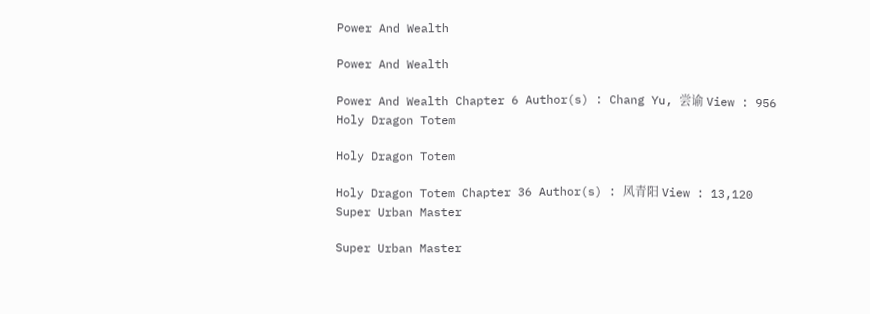Power And Wealth

Power And Wealth

Power And Wealth Chapter 6 Author(s) : Chang Yu, 尝谕 View : 956
Holy Dragon Totem

Holy Dragon Totem

Holy Dragon Totem Chapter 36 Author(s) : 风青阳 View : 13,120
Super Urban Master

Super Urban Master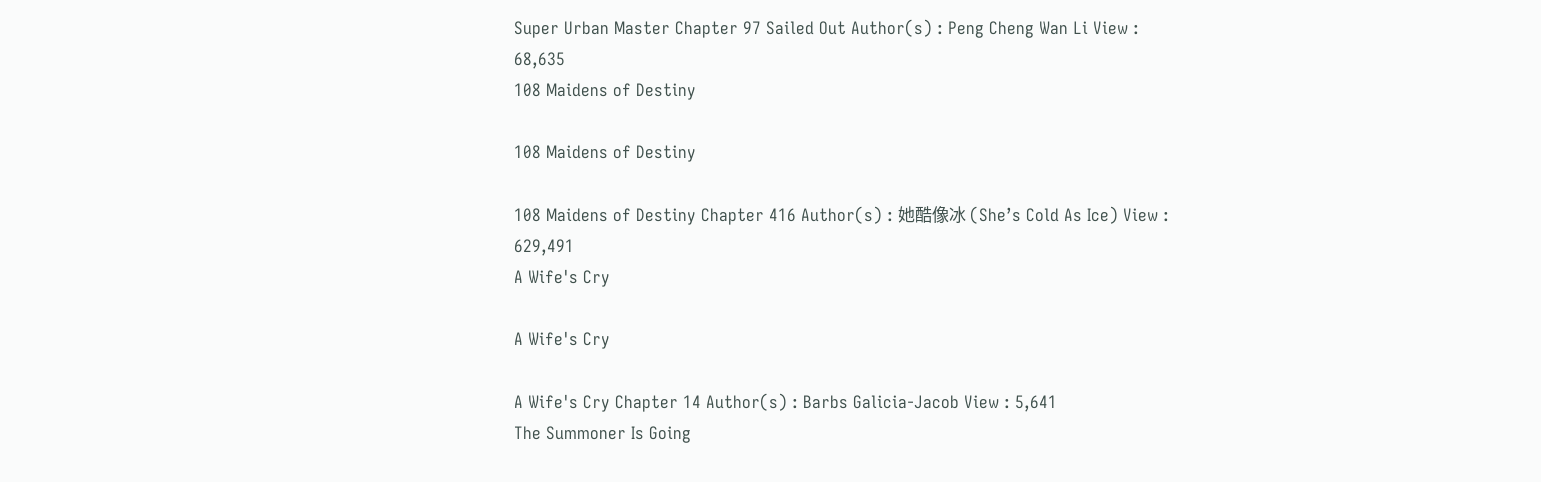Super Urban Master Chapter 97 Sailed Out Author(s) : Peng Cheng Wan Li View : 68,635
108 Maidens of Destiny

108 Maidens of Destiny

108 Maidens of Destiny Chapter 416 Author(s) : 她酷像冰 (She’s Cold As Ice) View : 629,491
A Wife's Cry

A Wife's Cry

A Wife's Cry Chapter 14 Author(s) : Barbs Galicia-Jacob View : 5,641
The Summoner Is Going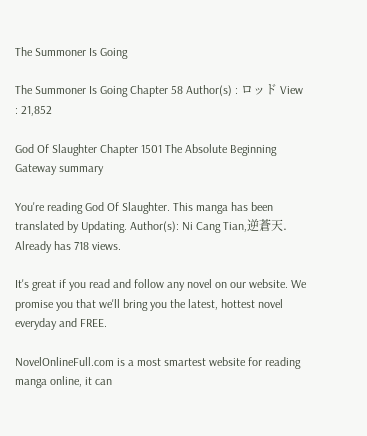The Summoner Is Going

The Summoner Is Going Chapter 58 Author(s) : ロッド View : 21,852

God Of Slaughter Chapter 1501 The Absolute Beginning Gateway summary

You're reading God Of Slaughter. This manga has been translated by Updating. Author(s): Ni Cang Tian,逆蒼天. Already has 718 views.

It's great if you read and follow any novel on our website. We promise you that we'll bring you the latest, hottest novel everyday and FREE.

NovelOnlineFull.com is a most smartest website for reading manga online, it can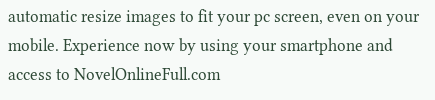automatic resize images to fit your pc screen, even on your mobile. Experience now by using your smartphone and access to NovelOnlineFull.com